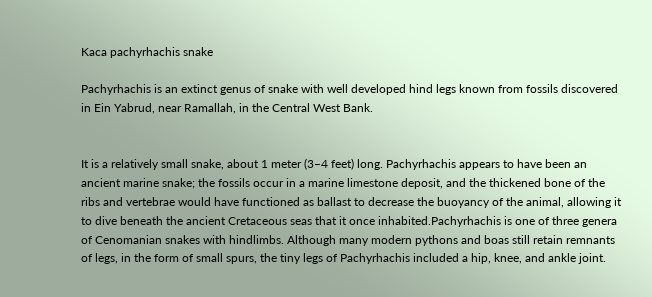Kaca pachyrhachis snake

Pachyrhachis is an extinct genus of snake with well developed hind legs known from fossils discovered in Ein Yabrud, near Ramallah, in the Central West Bank.


It is a relatively small snake, about 1 meter (3–4 feet) long. Pachyrhachis appears to have been an ancient marine snake; the fossils occur in a marine limestone deposit, and the thickened bone of the ribs and vertebrae would have functioned as ballast to decrease the buoyancy of the animal, allowing it to dive beneath the ancient Cretaceous seas that it once inhabited.Pachyrhachis is one of three genera of Cenomanian snakes with hindlimbs. Although many modern pythons and boas still retain remnants of legs, in the form of small spurs, the tiny legs of Pachyrhachis included a hip, knee, and ankle joint.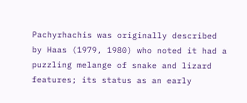Pachyrhachis was originally described by Haas (1979, 1980) who noted it had a puzzling melange of snake and lizard features; its status as an early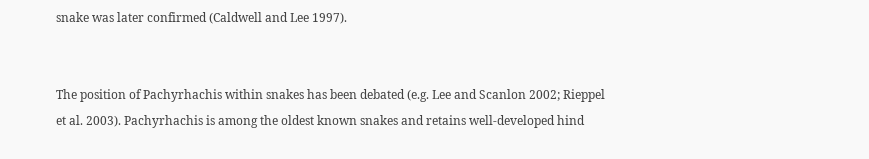snake was later confirmed (Caldwell and Lee 1997).


The position of Pachyrhachis within snakes has been debated (e.g. Lee and Scanlon 2002; Rieppel et al. 2003). Pachyrhachis is among the oldest known snakes and retains well-developed hind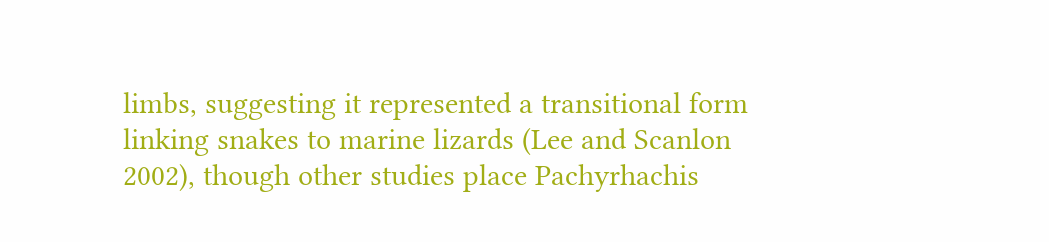limbs, suggesting it represented a transitional form linking snakes to marine lizards (Lee and Scanlon 2002), though other studies place Pachyrhachis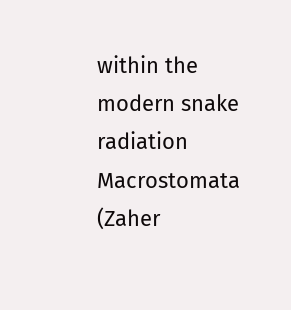within the modern snake radiation Macrostomata (Zaher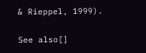& Rieppel, 1999).

See also[]